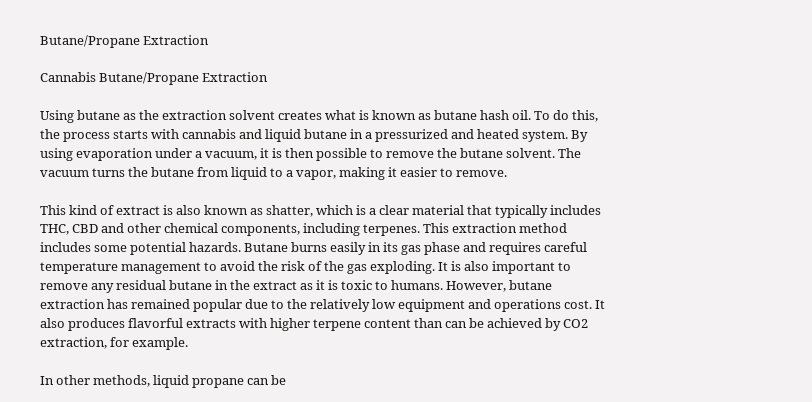Butane/Propane Extraction

Cannabis Butane/Propane Extraction

Using butane as the extraction solvent creates what is known as butane hash oil. To do this, the process starts with cannabis and liquid butane in a pressurized and heated system. By using evaporation under a vacuum, it is then possible to remove the butane solvent. The vacuum turns the butane from liquid to a vapor, making it easier to remove.

This kind of extract is also known as shatter, which is a clear material that typically includes THC, CBD and other chemical components, including terpenes. This extraction method includes some potential hazards. Butane burns easily in its gas phase and requires careful temperature management to avoid the risk of the gas exploding. It is also important to remove any residual butane in the extract as it is toxic to humans. However, butane extraction has remained popular due to the relatively low equipment and operations cost. It also produces flavorful extracts with higher terpene content than can be achieved by CO2 extraction, for example.

In other methods, liquid propane can be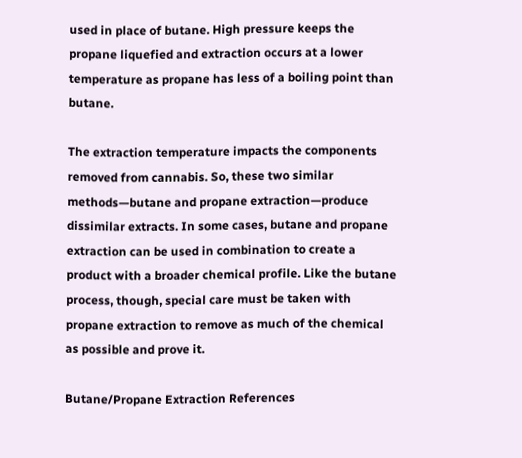used in place of butane. High pressure keeps the propane liquefied and extraction occurs at a lower temperature as propane has less of a boiling point than butane.

The extraction temperature impacts the components removed from cannabis. So, these two similar methods—butane and propane extraction—produce dissimilar extracts. In some cases, butane and propane extraction can be used in combination to create a product with a broader chemical profile. Like the butane process, though, special care must be taken with propane extraction to remove as much of the chemical as possible and prove it.

Butane/Propane Extraction References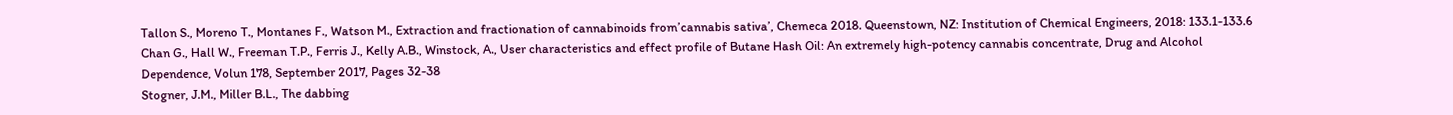Tallon S., Moreno T., Montanes F., Watson M., Extraction and fractionation of cannabinoids from’cannabis sativa’, Chemeca 2018. Queenstown, NZ: Institution of Chemical Engineers, 2018: 133.1-133.6
Chan G., Hall W., Freeman T.P., Ferris J., Kelly A.B., Winstock, A., User characteristics and effect profile of Butane Hash Oil: An extremely high-potency cannabis concentrate, Drug and Alcohol Dependence, Volun 178, September 2017, Pages 32-38
Stogner, J.M., Miller B.L., The dabbing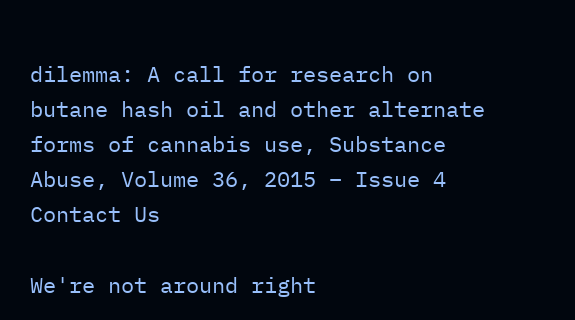dilemma: A call for research on butane hash oil and other alternate forms of cannabis use, Substance Abuse, Volume 36, 2015 – Issue 4
Contact Us

We're not around right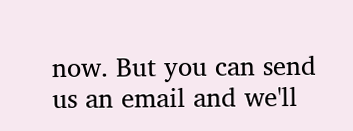now. But you can send us an email and we'll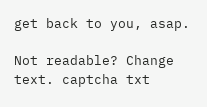get back to you, asap.

Not readable? Change text. captcha txt